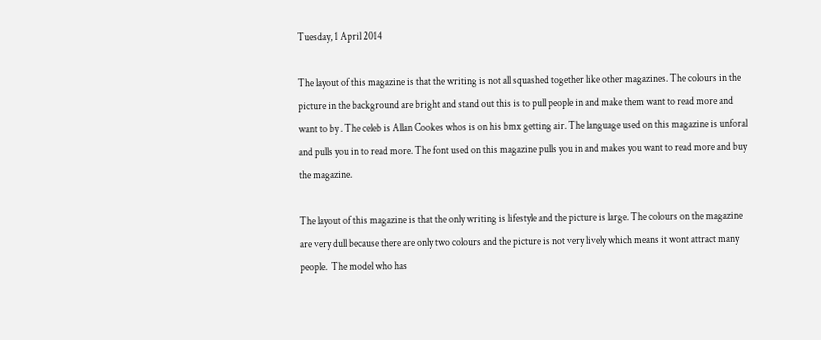Tuesday, 1 April 2014

The layout of this magazine is that the writing is not all squashed together like other magazines. The colours in the picture in the background are bright and stand out this is to pull people in and make them want to read more and want to by . The celeb is Allan Cookes whos is on his bmx getting air. The language used on this magazine is unforal and pulls you in to read more. The font used on this magazine pulls you in and makes you want to read more and buy the magazine.

The layout of this magazine is that the only writing is lifestyle and the picture is large. The colours on the magazine are very dull because there are only two colours and the picture is not very lively which means it wont attract many people.  The model who has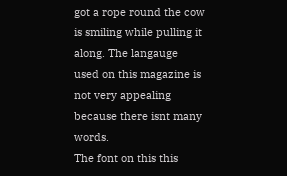got a rope round the cow is smiling while pulling it along. The langauge used on this magazine is not very appealing because there isnt many words.
The font on this this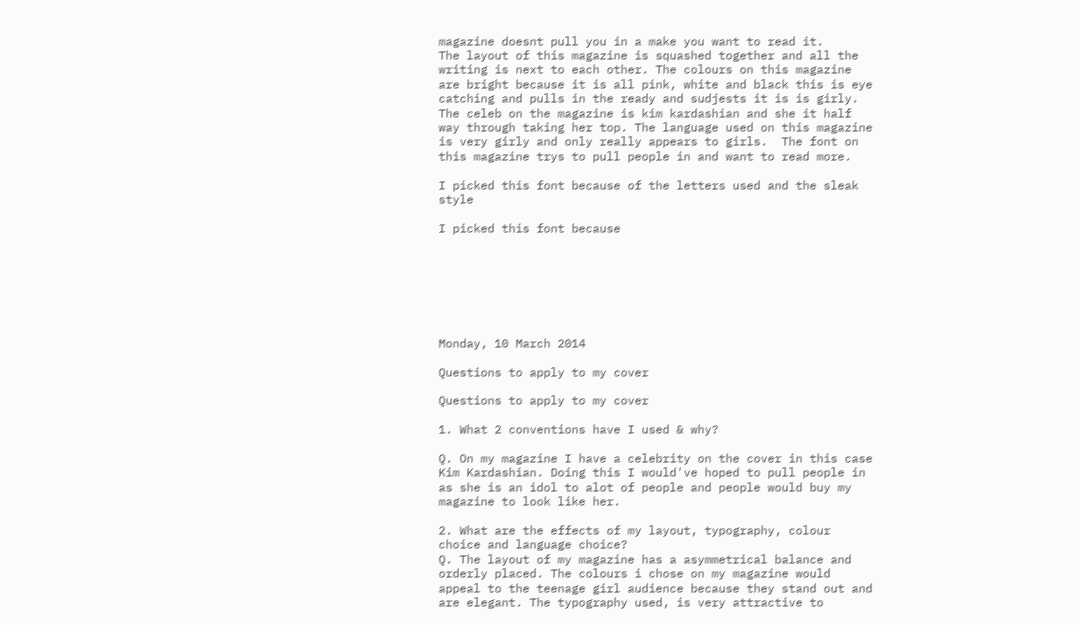magazine doesnt pull you in a make you want to read it.
The layout of this magazine is squashed together and all the writing is next to each other. The colours on this magazine are bright because it is all pink, white and black this is eye catching and pulls in the ready and sudjests it is is girly. The celeb on the magazine is kim kardashian and she it half way through taking her top. The language used on this magazine is very girly and only really appears to girls.  The font on this magazine trys to pull people in and want to read more.

I picked this font because of the letters used and the sleak style

I picked this font because







Monday, 10 March 2014

Questions to apply to my cover

Questions to apply to my cover

1. What 2 conventions have I used & why?

Q. On my magazine I have a celebrity on the cover in this case Kim Kardashian. Doing this I would've hoped to pull people in as she is an idol to alot of people and people would buy my magazine to look like her.

2. What are the effects of my layout, typography, colour choice and language choice?
Q. The layout of my magazine has a asymmetrical balance and orderly placed. The colours i chose on my magazine would appeal to the teenage girl audience because they stand out and are elegant. The typography used, is very attractive to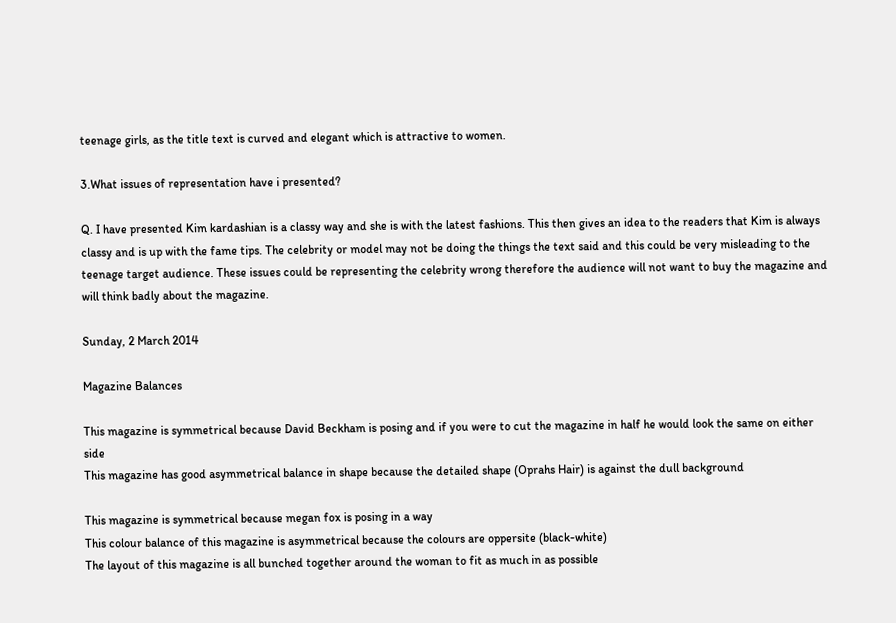teenage girls, as the title text is curved and elegant which is attractive to women.

3.What issues of representation have i presented?

Q. I have presented Kim kardashian is a classy way and she is with the latest fashions. This then gives an idea to the readers that Kim is always classy and is up with the fame tips. The celebrity or model may not be doing the things the text said and this could be very misleading to the teenage target audience. These issues could be representing the celebrity wrong therefore the audience will not want to buy the magazine and will think badly about the magazine.

Sunday, 2 March 2014

Magazine Balances

This magazine is symmetrical because David Beckham is posing and if you were to cut the magazine in half he would look the same on either side
This magazine has good asymmetrical balance in shape because the detailed shape (Oprahs Hair) is against the dull background

This magazine is symmetrical because megan fox is posing in a way
This colour balance of this magazine is asymmetrical because the colours are oppersite (black-white)
The layout of this magazine is all bunched together around the woman to fit as much in as possible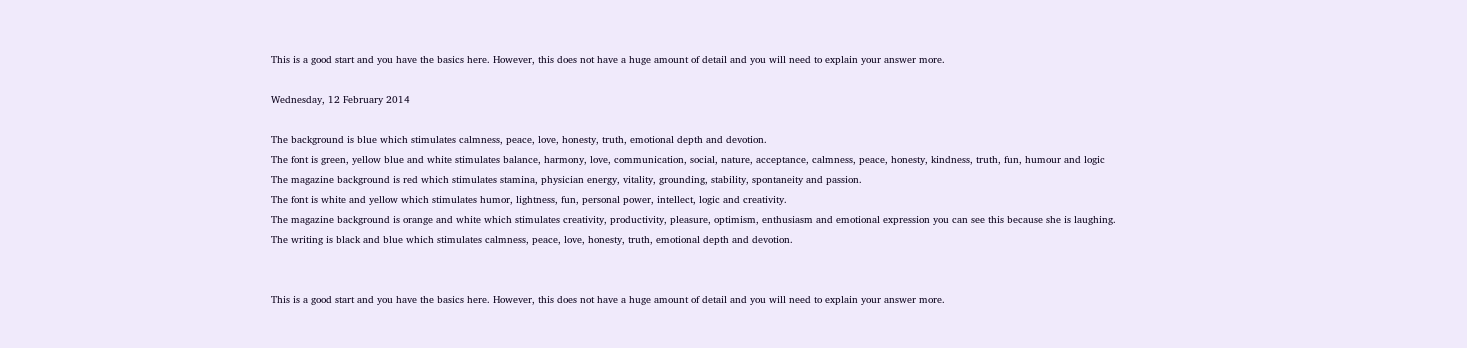This is a good start and you have the basics here. However, this does not have a huge amount of detail and you will need to explain your answer more.

Wednesday, 12 February 2014

The background is blue which stimulates calmness, peace, love, honesty, truth, emotional depth and devotion.
The font is green, yellow blue and white stimulates balance, harmony, love, communication, social, nature, acceptance, calmness, peace, honesty, kindness, truth, fun, humour and logic
The magazine background is red which stimulates stamina, physician energy, vitality, grounding, stability, spontaneity and passion.
The font is white and yellow which stimulates humor, lightness, fun, personal power, intellect, logic and creativity.
The magazine background is orange and white which stimulates creativity, productivity, pleasure, optimism, enthusiasm and emotional expression you can see this because she is laughing.
The writing is black and blue which stimulates calmness, peace, love, honesty, truth, emotional depth and devotion.


This is a good start and you have the basics here. However, this does not have a huge amount of detail and you will need to explain your answer more.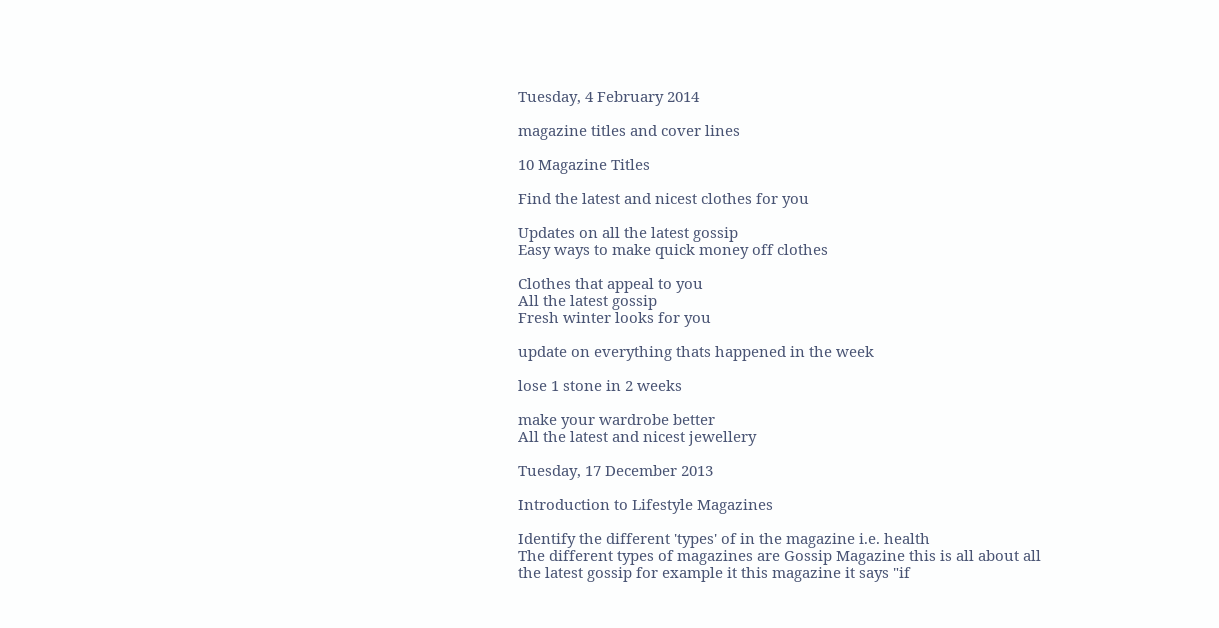Tuesday, 4 February 2014

magazine titles and cover lines

10 Magazine Titles

Find the latest and nicest clothes for you

Updates on all the latest gossip
Easy ways to make quick money off clothes

Clothes that appeal to you
All the latest gossip
Fresh winter looks for you

update on everything thats happened in the week

lose 1 stone in 2 weeks

make your wardrobe better
All the latest and nicest jewellery

Tuesday, 17 December 2013

Introduction to Lifestyle Magazines

Identify the different 'types' of in the magazine i.e. health
The different types of magazines are Gossip Magazine this is all about all the latest gossip for example it this magazine it says "if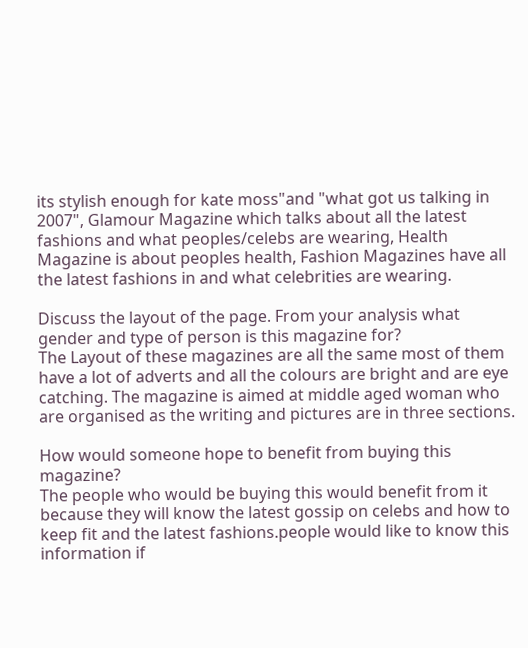its stylish enough for kate moss"and "what got us talking in 2007", Glamour Magazine which talks about all the latest fashions and what peoples/celebs are wearing, Health Magazine is about peoples health, Fashion Magazines have all the latest fashions in and what celebrities are wearing.

Discuss the layout of the page. From your analysis what gender and type of person is this magazine for?
The Layout of these magazines are all the same most of them have a lot of adverts and all the colours are bright and are eye catching. The magazine is aimed at middle aged woman who are organised as the writing and pictures are in three sections.

How would someone hope to benefit from buying this magazine?
The people who would be buying this would benefit from it  because they will know the latest gossip on celebs and how to keep fit and the latest fashions.people would like to know this information if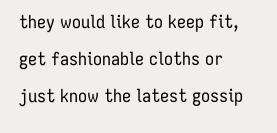they would like to keep fit, get fashionable cloths or just know the latest gossip